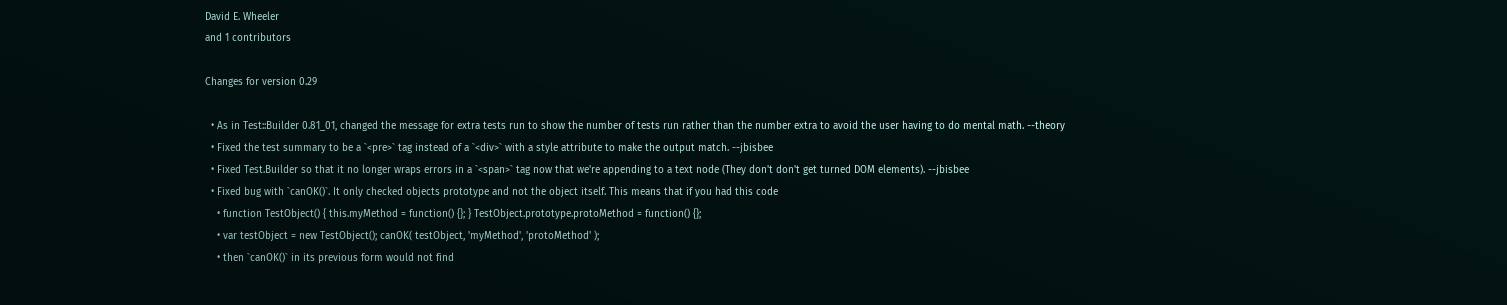David E. Wheeler
and 1 contributors

Changes for version 0.29

  • As in Test::Builder 0.81_01, changed the message for extra tests run to show the number of tests run rather than the number extra to avoid the user having to do mental math. --theory
  • Fixed the test summary to be a `<pre>` tag instead of a `<div>` with a style attribute to make the output match. --jbisbee
  • Fixed Test.Builder so that it no longer wraps errors in a `<span>` tag now that we're appending to a text node (They don't don't get turned DOM elements). --jbisbee
  • Fixed bug with `canOK()`. It only checked objects prototype and not the object itself. This means that if you had this code
    • function TestObject() { this.myMethod = function() {}; } TestObject.prototype.protoMethod = function() {};
    • var testObject = new TestObject(); canOK( testObject, 'myMethod', 'protoMethod' );
    • then `canOK()` in its previous form would not find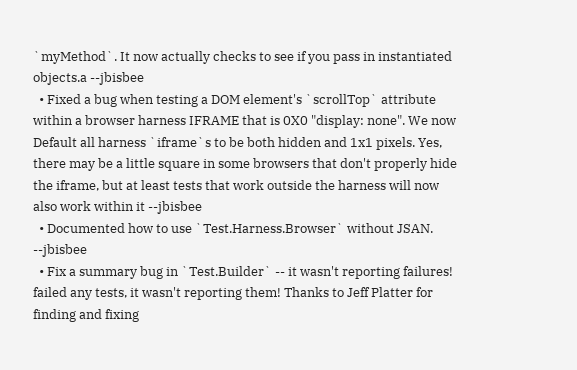`myMethod`. It now actually checks to see if you pass in instantiated objects.a --jbisbee
  • Fixed a bug when testing a DOM element's `scrollTop` attribute within a browser harness IFRAME that is 0X0 "display: none". We now Default all harness `iframe`s to be both hidden and 1x1 pixels. Yes, there may be a little square in some browsers that don't properly hide the iframe, but at least tests that work outside the harness will now also work within it --jbisbee
  • Documented how to use `Test.Harness.Browser` without JSAN. --jbisbee
  • Fix a summary bug in `Test.Builder` -- it wasn't reporting failures! failed any tests, it wasn't reporting them! Thanks to Jeff Platter for finding and fixing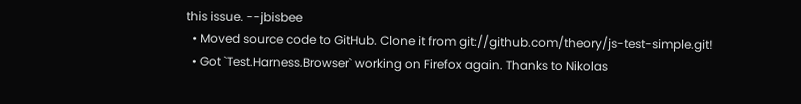this issue. --jbisbee
  • Moved source code to GitHub. Clone it from git://github.com/theory/js-test-simple.git!
  • Got `Test.Harness.Browser` working on Firefox again. Thanks to Nikolas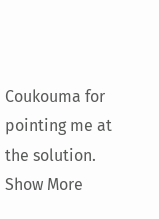Coukouma for pointing me at the solution.
Show More